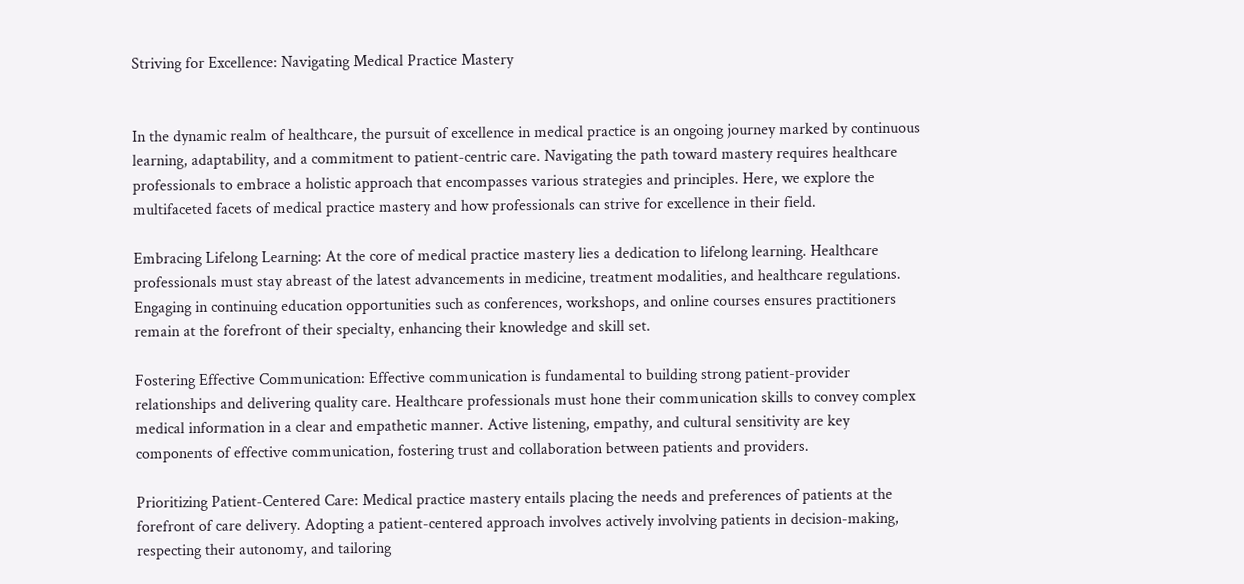Striving for Excellence: Navigating Medical Practice Mastery


In the dynamic realm of healthcare, the pursuit of excellence in medical practice is an ongoing journey marked by continuous learning, adaptability, and a commitment to patient-centric care. Navigating the path toward mastery requires healthcare professionals to embrace a holistic approach that encompasses various strategies and principles. Here, we explore the multifaceted facets of medical practice mastery and how professionals can strive for excellence in their field.

Embracing Lifelong Learning: At the core of medical practice mastery lies a dedication to lifelong learning. Healthcare professionals must stay abreast of the latest advancements in medicine, treatment modalities, and healthcare regulations. Engaging in continuing education opportunities such as conferences, workshops, and online courses ensures practitioners remain at the forefront of their specialty, enhancing their knowledge and skill set.

Fostering Effective Communication: Effective communication is fundamental to building strong patient-provider relationships and delivering quality care. Healthcare professionals must hone their communication skills to convey complex medical information in a clear and empathetic manner. Active listening, empathy, and cultural sensitivity are key components of effective communication, fostering trust and collaboration between patients and providers.

Prioritizing Patient-Centered Care: Medical practice mastery entails placing the needs and preferences of patients at the forefront of care delivery. Adopting a patient-centered approach involves actively involving patients in decision-making, respecting their autonomy, and tailoring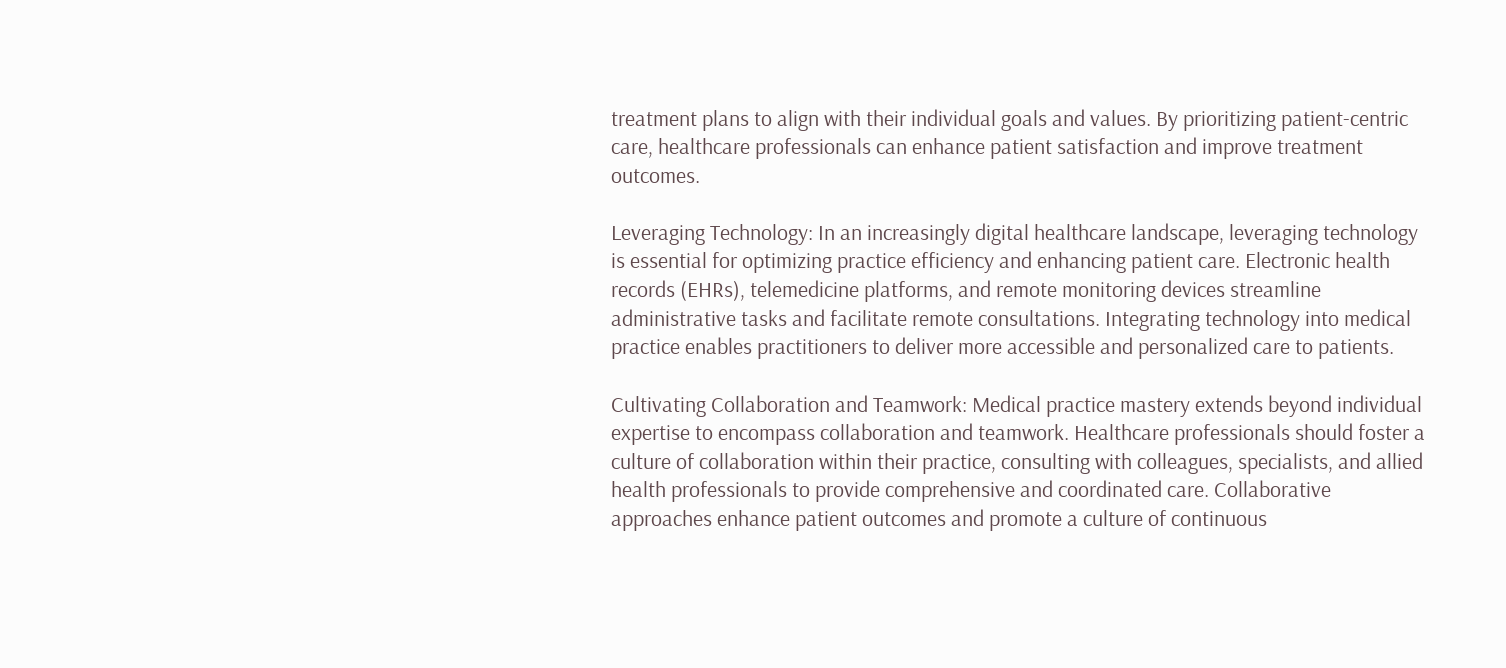treatment plans to align with their individual goals and values. By prioritizing patient-centric care, healthcare professionals can enhance patient satisfaction and improve treatment outcomes.

Leveraging Technology: In an increasingly digital healthcare landscape, leveraging technology is essential for optimizing practice efficiency and enhancing patient care. Electronic health records (EHRs), telemedicine platforms, and remote monitoring devices streamline administrative tasks and facilitate remote consultations. Integrating technology into medical practice enables practitioners to deliver more accessible and personalized care to patients.

Cultivating Collaboration and Teamwork: Medical practice mastery extends beyond individual expertise to encompass collaboration and teamwork. Healthcare professionals should foster a culture of collaboration within their practice, consulting with colleagues, specialists, and allied health professionals to provide comprehensive and coordinated care. Collaborative approaches enhance patient outcomes and promote a culture of continuous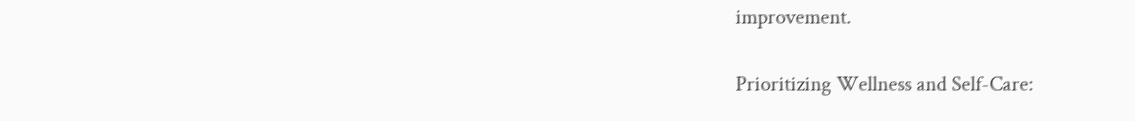improvement.

Prioritizing Wellness and Self-Care: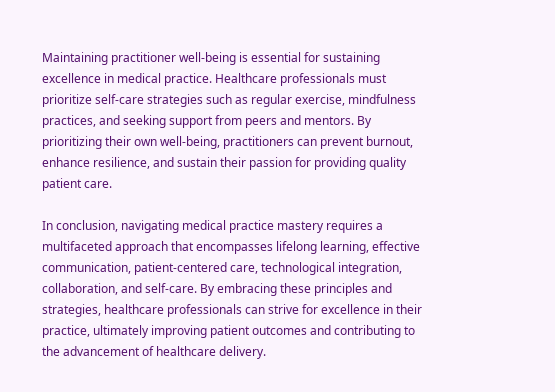Maintaining practitioner well-being is essential for sustaining excellence in medical practice. Healthcare professionals must prioritize self-care strategies such as regular exercise, mindfulness practices, and seeking support from peers and mentors. By prioritizing their own well-being, practitioners can prevent burnout, enhance resilience, and sustain their passion for providing quality patient care.

In conclusion, navigating medical practice mastery requires a multifaceted approach that encompasses lifelong learning, effective communication, patient-centered care, technological integration, collaboration, and self-care. By embracing these principles and strategies, healthcare professionals can strive for excellence in their practice, ultimately improving patient outcomes and contributing to the advancement of healthcare delivery.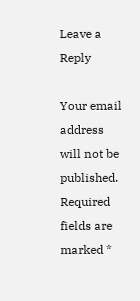Leave a Reply

Your email address will not be published. Required fields are marked *